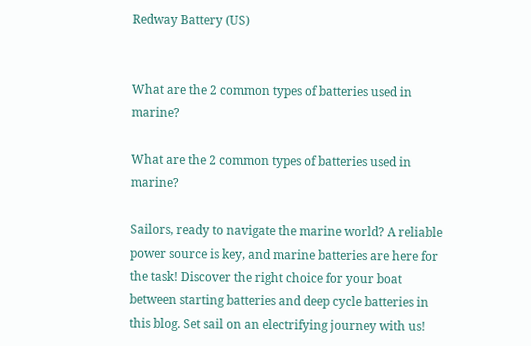Redway Battery (US)


What are the 2 common types of batteries used in marine?

What are the 2 common types of batteries used in marine?

Sailors, ready to navigate the marine world? A reliable power source is key, and marine batteries are here for the task! Discover the right choice for your boat between starting batteries and deep cycle batteries in this blog. Set sail on an electrifying journey with us!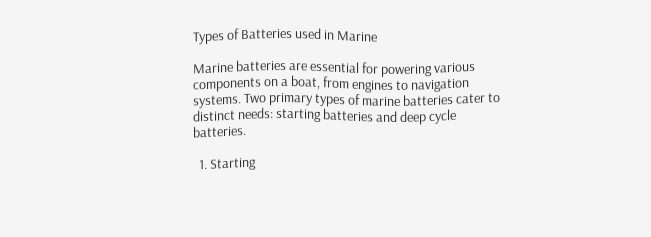Types of Batteries used in Marine

Marine batteries are essential for powering various components on a boat, from engines to navigation systems. Two primary types of marine batteries cater to distinct needs: starting batteries and deep cycle batteries.

  1. Starting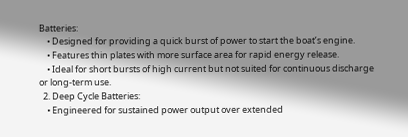Batteries:
    • Designed for providing a quick burst of power to start the boat’s engine.
    • Features thin plates with more surface area for rapid energy release.
    • Ideal for short bursts of high current but not suited for continuous discharge or long-term use.
  2. Deep Cycle Batteries:
    • Engineered for sustained power output over extended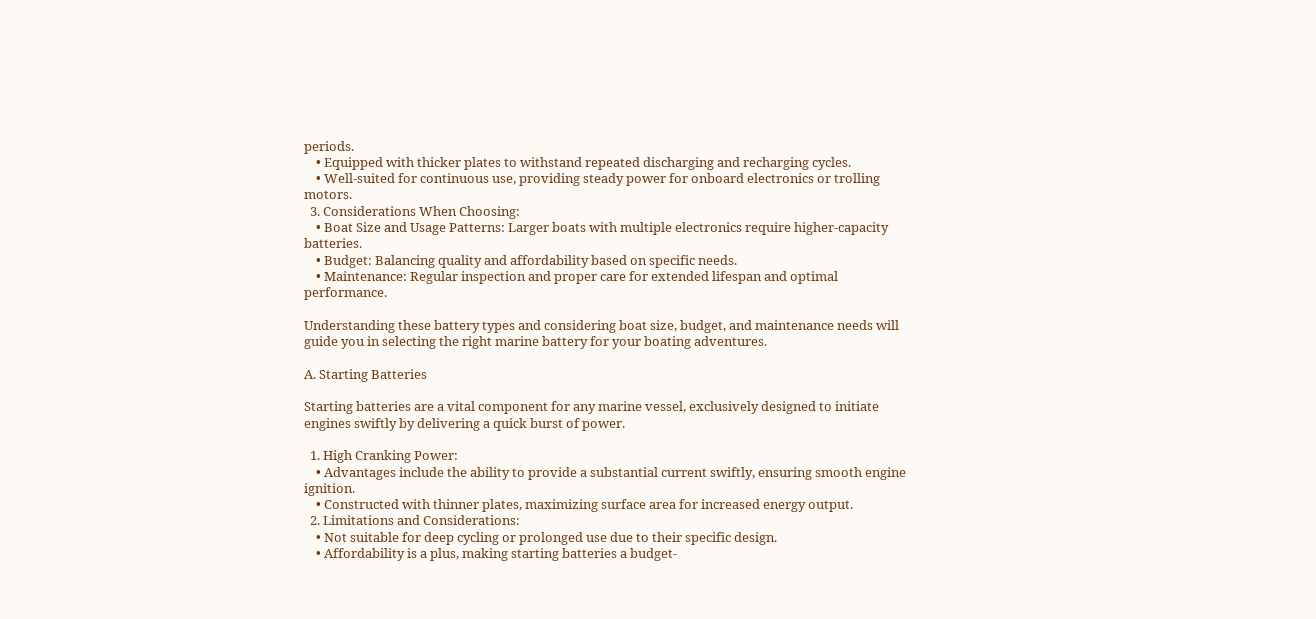periods.
    • Equipped with thicker plates to withstand repeated discharging and recharging cycles.
    • Well-suited for continuous use, providing steady power for onboard electronics or trolling motors.
  3. Considerations When Choosing:
    • Boat Size and Usage Patterns: Larger boats with multiple electronics require higher-capacity batteries.
    • Budget: Balancing quality and affordability based on specific needs.
    • Maintenance: Regular inspection and proper care for extended lifespan and optimal performance.

Understanding these battery types and considering boat size, budget, and maintenance needs will guide you in selecting the right marine battery for your boating adventures.

A. Starting Batteries

Starting batteries are a vital component for any marine vessel, exclusively designed to initiate engines swiftly by delivering a quick burst of power.

  1. High Cranking Power:
    • Advantages include the ability to provide a substantial current swiftly, ensuring smooth engine ignition.
    • Constructed with thinner plates, maximizing surface area for increased energy output.
  2. Limitations and Considerations:
    • Not suitable for deep cycling or prolonged use due to their specific design.
    • Affordability is a plus, making starting batteries a budget-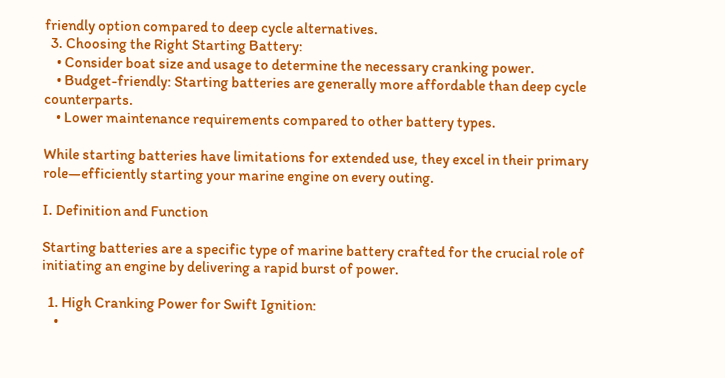friendly option compared to deep cycle alternatives.
  3. Choosing the Right Starting Battery:
    • Consider boat size and usage to determine the necessary cranking power.
    • Budget-friendly: Starting batteries are generally more affordable than deep cycle counterparts.
    • Lower maintenance requirements compared to other battery types.

While starting batteries have limitations for extended use, they excel in their primary role—efficiently starting your marine engine on every outing.

I. Definition and Function

Starting batteries are a specific type of marine battery crafted for the crucial role of initiating an engine by delivering a rapid burst of power.

  1. High Cranking Power for Swift Ignition:
    •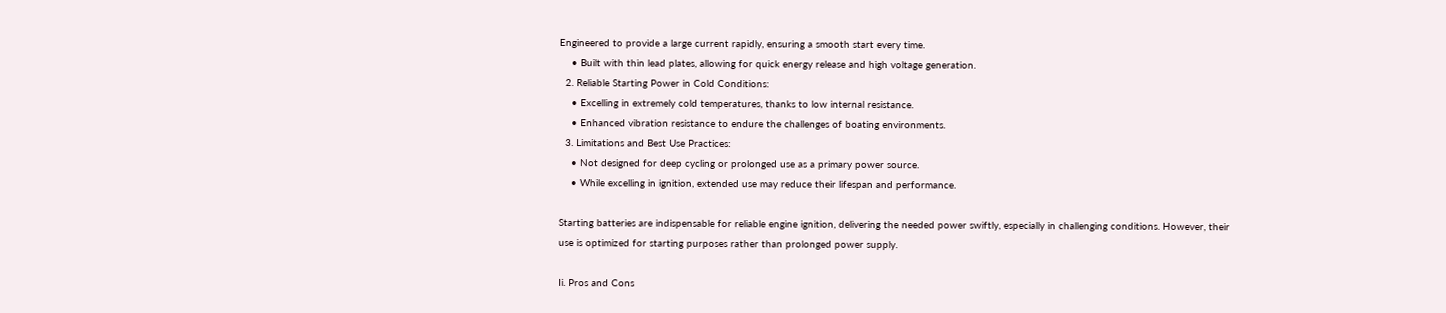Engineered to provide a large current rapidly, ensuring a smooth start every time.
    • Built with thin lead plates, allowing for quick energy release and high voltage generation.
  2. Reliable Starting Power in Cold Conditions:
    • Excelling in extremely cold temperatures, thanks to low internal resistance.
    • Enhanced vibration resistance to endure the challenges of boating environments.
  3. Limitations and Best Use Practices:
    • Not designed for deep cycling or prolonged use as a primary power source.
    • While excelling in ignition, extended use may reduce their lifespan and performance.

Starting batteries are indispensable for reliable engine ignition, delivering the needed power swiftly, especially in challenging conditions. However, their use is optimized for starting purposes rather than prolonged power supply.

Ii. Pros and Cons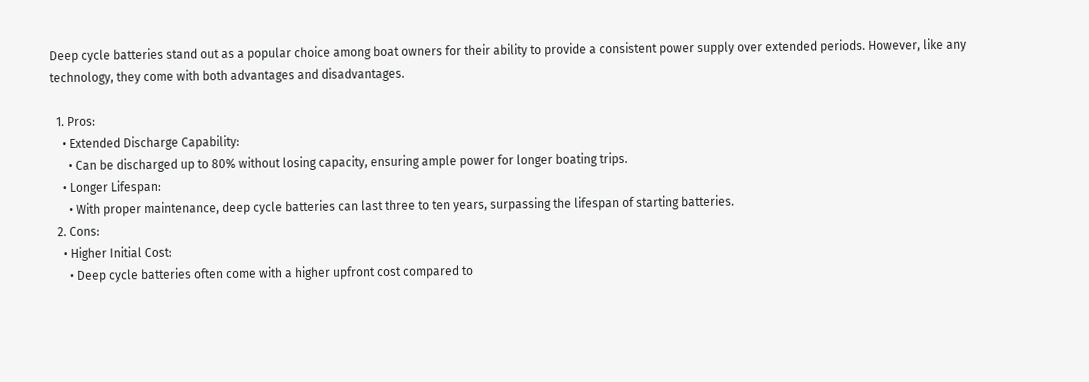Deep cycle batteries stand out as a popular choice among boat owners for their ability to provide a consistent power supply over extended periods. However, like any technology, they come with both advantages and disadvantages.

  1. Pros:
    • Extended Discharge Capability:
      • Can be discharged up to 80% without losing capacity, ensuring ample power for longer boating trips.
    • Longer Lifespan:
      • With proper maintenance, deep cycle batteries can last three to ten years, surpassing the lifespan of starting batteries.
  2. Cons:
    • Higher Initial Cost:
      • Deep cycle batteries often come with a higher upfront cost compared to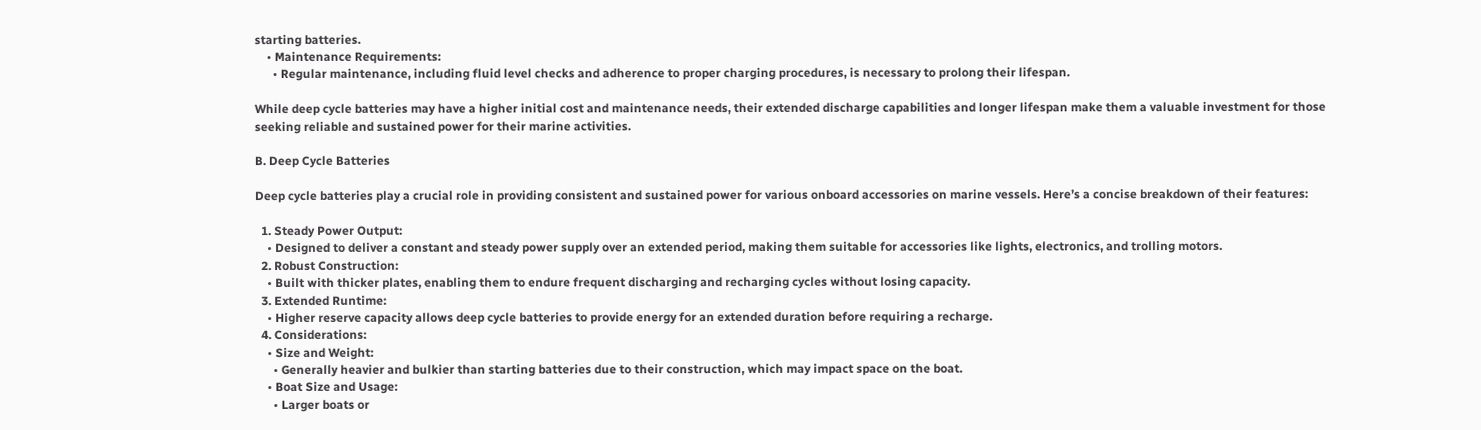starting batteries.
    • Maintenance Requirements:
      • Regular maintenance, including fluid level checks and adherence to proper charging procedures, is necessary to prolong their lifespan.

While deep cycle batteries may have a higher initial cost and maintenance needs, their extended discharge capabilities and longer lifespan make them a valuable investment for those seeking reliable and sustained power for their marine activities.

B. Deep Cycle Batteries

Deep cycle batteries play a crucial role in providing consistent and sustained power for various onboard accessories on marine vessels. Here’s a concise breakdown of their features:

  1. Steady Power Output:
    • Designed to deliver a constant and steady power supply over an extended period, making them suitable for accessories like lights, electronics, and trolling motors.
  2. Robust Construction:
    • Built with thicker plates, enabling them to endure frequent discharging and recharging cycles without losing capacity.
  3. Extended Runtime:
    • Higher reserve capacity allows deep cycle batteries to provide energy for an extended duration before requiring a recharge.
  4. Considerations:
    • Size and Weight:
      • Generally heavier and bulkier than starting batteries due to their construction, which may impact space on the boat.
    • Boat Size and Usage:
      • Larger boats or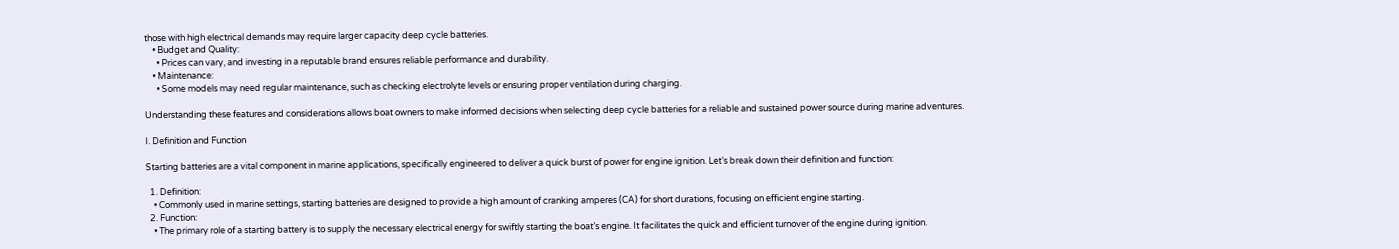those with high electrical demands may require larger capacity deep cycle batteries.
    • Budget and Quality:
      • Prices can vary, and investing in a reputable brand ensures reliable performance and durability.
    • Maintenance:
      • Some models may need regular maintenance, such as checking electrolyte levels or ensuring proper ventilation during charging.

Understanding these features and considerations allows boat owners to make informed decisions when selecting deep cycle batteries for a reliable and sustained power source during marine adventures.

I. Definition and Function

Starting batteries are a vital component in marine applications, specifically engineered to deliver a quick burst of power for engine ignition. Let’s break down their definition and function:

  1. Definition:
    • Commonly used in marine settings, starting batteries are designed to provide a high amount of cranking amperes (CA) for short durations, focusing on efficient engine starting.
  2. Function:
    • The primary role of a starting battery is to supply the necessary electrical energy for swiftly starting the boat’s engine. It facilitates the quick and efficient turnover of the engine during ignition.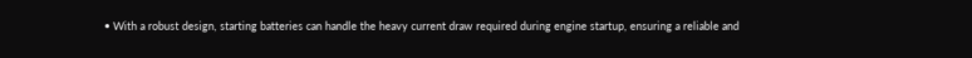• With a robust design, starting batteries can handle the heavy current draw required during engine startup, ensuring a reliable and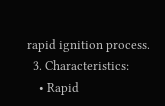rapid ignition process.
  3. Characteristics:
    • Rapid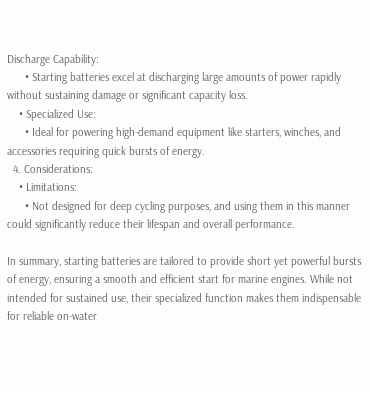Discharge Capability:
      • Starting batteries excel at discharging large amounts of power rapidly without sustaining damage or significant capacity loss.
    • Specialized Use:
      • Ideal for powering high-demand equipment like starters, winches, and accessories requiring quick bursts of energy.
  4. Considerations:
    • Limitations:
      • Not designed for deep cycling purposes, and using them in this manner could significantly reduce their lifespan and overall performance.

In summary, starting batteries are tailored to provide short yet powerful bursts of energy, ensuring a smooth and efficient start for marine engines. While not intended for sustained use, their specialized function makes them indispensable for reliable on-water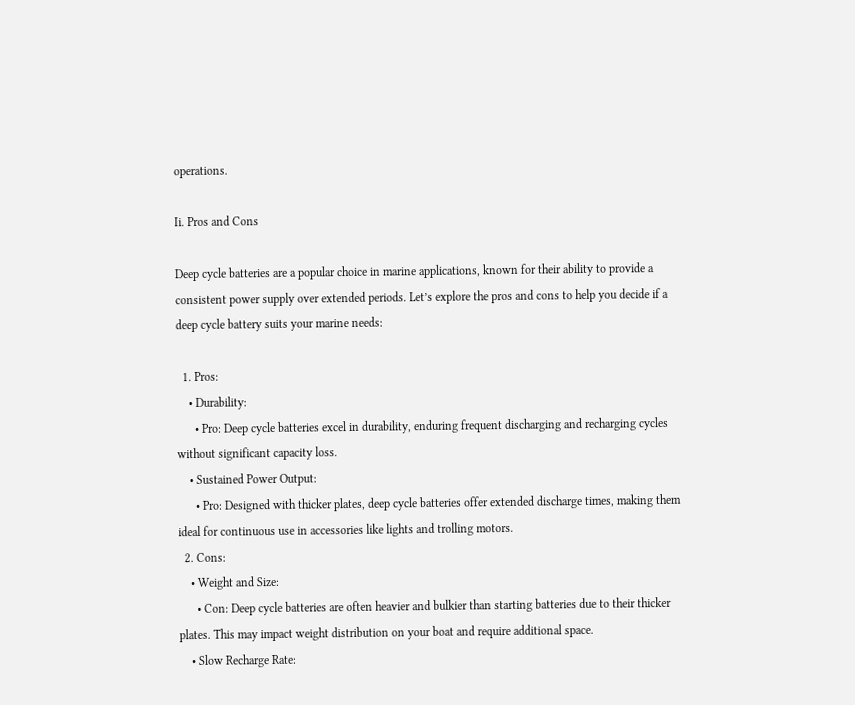operations.

Ii. Pros and Cons

Deep cycle batteries are a popular choice in marine applications, known for their ability to provide a consistent power supply over extended periods. Let’s explore the pros and cons to help you decide if a deep cycle battery suits your marine needs:

  1. Pros:
    • Durability:
      • Pro: Deep cycle batteries excel in durability, enduring frequent discharging and recharging cycles without significant capacity loss.
    • Sustained Power Output:
      • Pro: Designed with thicker plates, deep cycle batteries offer extended discharge times, making them ideal for continuous use in accessories like lights and trolling motors.
  2. Cons:
    • Weight and Size:
      • Con: Deep cycle batteries are often heavier and bulkier than starting batteries due to their thicker plates. This may impact weight distribution on your boat and require additional space.
    • Slow Recharge Rate: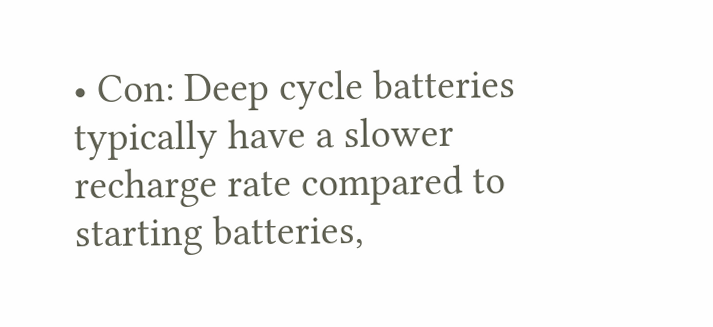• Con: Deep cycle batteries typically have a slower recharge rate compared to starting batteries,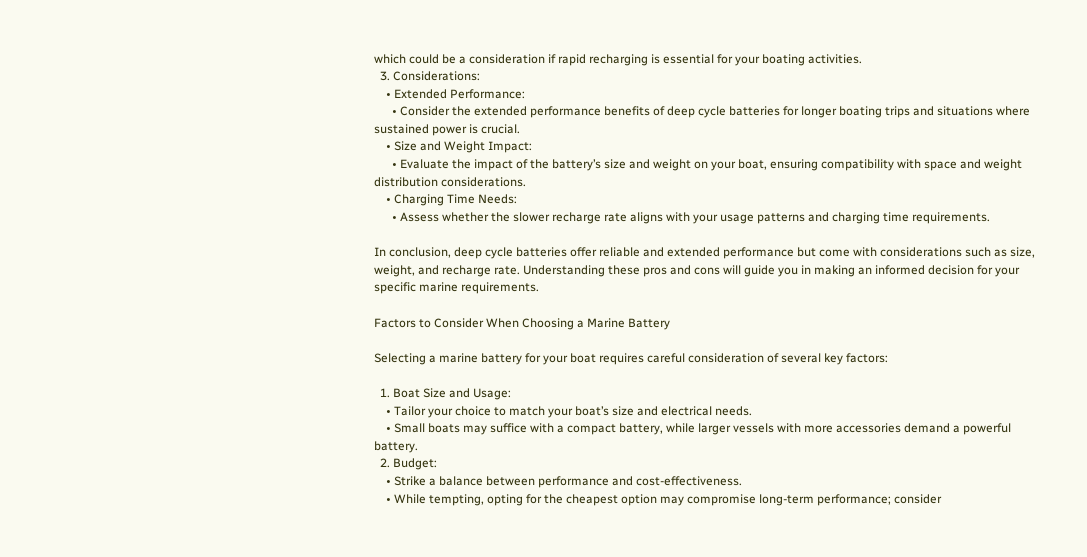which could be a consideration if rapid recharging is essential for your boating activities.
  3. Considerations:
    • Extended Performance:
      • Consider the extended performance benefits of deep cycle batteries for longer boating trips and situations where sustained power is crucial.
    • Size and Weight Impact:
      • Evaluate the impact of the battery’s size and weight on your boat, ensuring compatibility with space and weight distribution considerations.
    • Charging Time Needs:
      • Assess whether the slower recharge rate aligns with your usage patterns and charging time requirements.

In conclusion, deep cycle batteries offer reliable and extended performance but come with considerations such as size, weight, and recharge rate. Understanding these pros and cons will guide you in making an informed decision for your specific marine requirements.

Factors to Consider When Choosing a Marine Battery

Selecting a marine battery for your boat requires careful consideration of several key factors:

  1. Boat Size and Usage:
    • Tailor your choice to match your boat’s size and electrical needs.
    • Small boats may suffice with a compact battery, while larger vessels with more accessories demand a powerful battery.
  2. Budget:
    • Strike a balance between performance and cost-effectiveness.
    • While tempting, opting for the cheapest option may compromise long-term performance; consider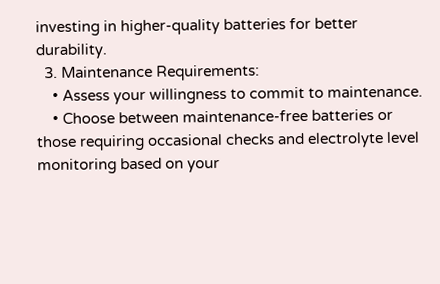investing in higher-quality batteries for better durability.
  3. Maintenance Requirements:
    • Assess your willingness to commit to maintenance.
    • Choose between maintenance-free batteries or those requiring occasional checks and electrolyte level monitoring based on your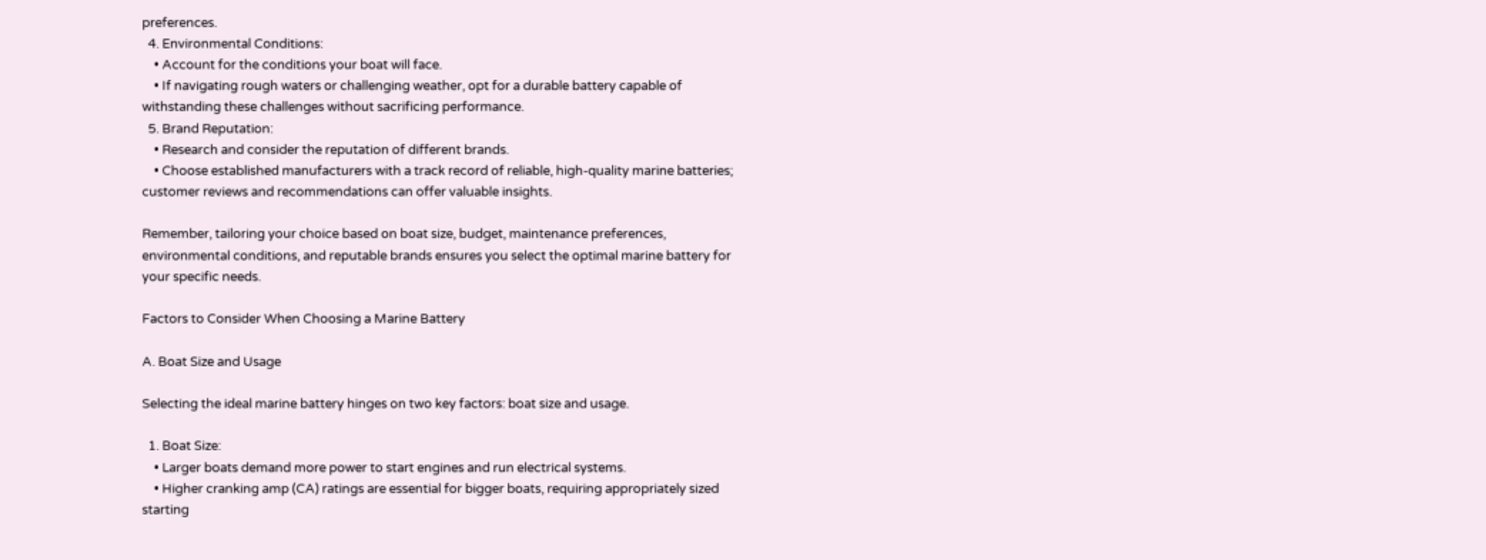preferences.
  4. Environmental Conditions:
    • Account for the conditions your boat will face.
    • If navigating rough waters or challenging weather, opt for a durable battery capable of withstanding these challenges without sacrificing performance.
  5. Brand Reputation:
    • Research and consider the reputation of different brands.
    • Choose established manufacturers with a track record of reliable, high-quality marine batteries; customer reviews and recommendations can offer valuable insights.

Remember, tailoring your choice based on boat size, budget, maintenance preferences, environmental conditions, and reputable brands ensures you select the optimal marine battery for your specific needs.

Factors to Consider When Choosing a Marine Battery

A. Boat Size and Usage

Selecting the ideal marine battery hinges on two key factors: boat size and usage.

  1. Boat Size:
    • Larger boats demand more power to start engines and run electrical systems.
    • Higher cranking amp (CA) ratings are essential for bigger boats, requiring appropriately sized starting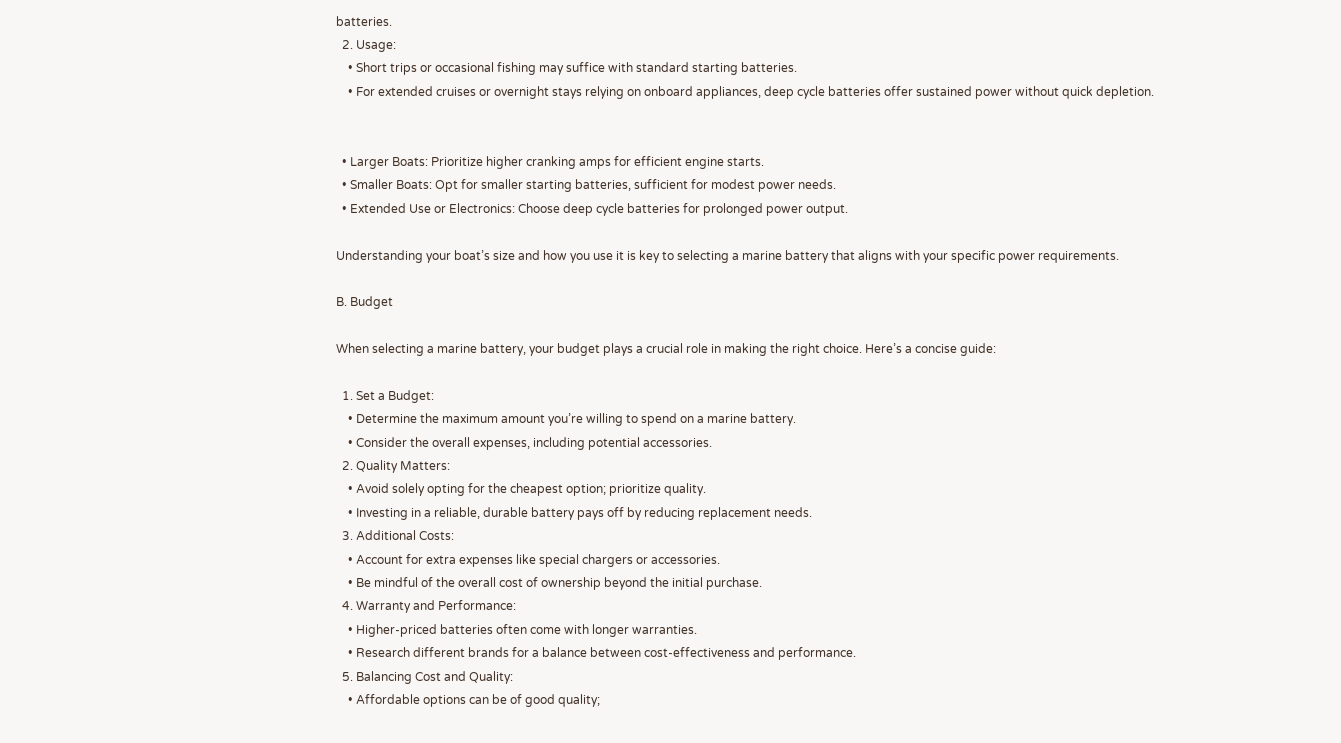batteries.
  2. Usage:
    • Short trips or occasional fishing may suffice with standard starting batteries.
    • For extended cruises or overnight stays relying on onboard appliances, deep cycle batteries offer sustained power without quick depletion.


  • Larger Boats: Prioritize higher cranking amps for efficient engine starts.
  • Smaller Boats: Opt for smaller starting batteries, sufficient for modest power needs.
  • Extended Use or Electronics: Choose deep cycle batteries for prolonged power output.

Understanding your boat’s size and how you use it is key to selecting a marine battery that aligns with your specific power requirements.

B. Budget

When selecting a marine battery, your budget plays a crucial role in making the right choice. Here’s a concise guide:

  1. Set a Budget:
    • Determine the maximum amount you’re willing to spend on a marine battery.
    • Consider the overall expenses, including potential accessories.
  2. Quality Matters:
    • Avoid solely opting for the cheapest option; prioritize quality.
    • Investing in a reliable, durable battery pays off by reducing replacement needs.
  3. Additional Costs:
    • Account for extra expenses like special chargers or accessories.
    • Be mindful of the overall cost of ownership beyond the initial purchase.
  4. Warranty and Performance:
    • Higher-priced batteries often come with longer warranties.
    • Research different brands for a balance between cost-effectiveness and performance.
  5. Balancing Cost and Quality:
    • Affordable options can be of good quality;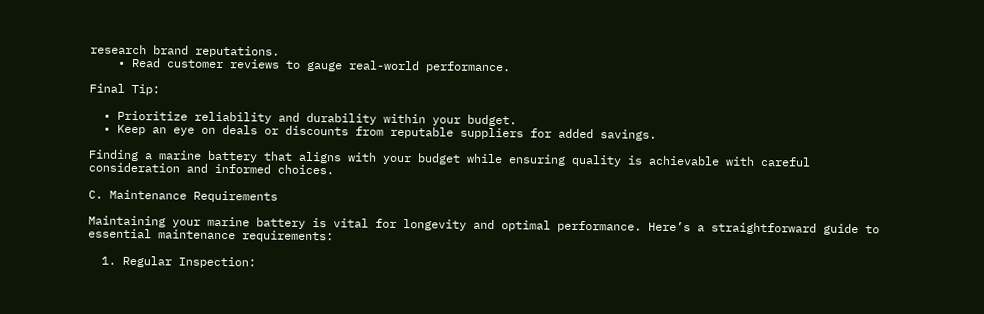research brand reputations.
    • Read customer reviews to gauge real-world performance.

Final Tip:

  • Prioritize reliability and durability within your budget.
  • Keep an eye on deals or discounts from reputable suppliers for added savings.

Finding a marine battery that aligns with your budget while ensuring quality is achievable with careful consideration and informed choices.

C. Maintenance Requirements

Maintaining your marine battery is vital for longevity and optimal performance. Here’s a straightforward guide to essential maintenance requirements:

  1. Regular Inspection: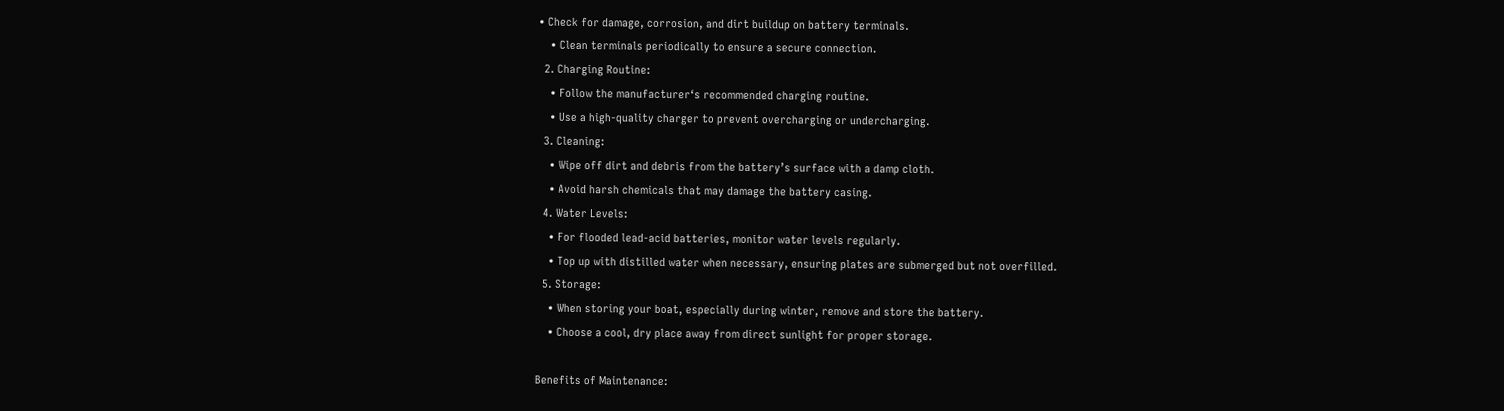• Check for damage, corrosion, and dirt buildup on battery terminals.
    • Clean terminals periodically to ensure a secure connection.
  2. Charging Routine:
    • Follow the manufacturer‘s recommended charging routine.
    • Use a high-quality charger to prevent overcharging or undercharging.
  3. Cleaning:
    • Wipe off dirt and debris from the battery’s surface with a damp cloth.
    • Avoid harsh chemicals that may damage the battery casing.
  4. Water Levels:
    • For flooded lead-acid batteries, monitor water levels regularly.
    • Top up with distilled water when necessary, ensuring plates are submerged but not overfilled.
  5. Storage:
    • When storing your boat, especially during winter, remove and store the battery.
    • Choose a cool, dry place away from direct sunlight for proper storage.

Benefits of Maintenance: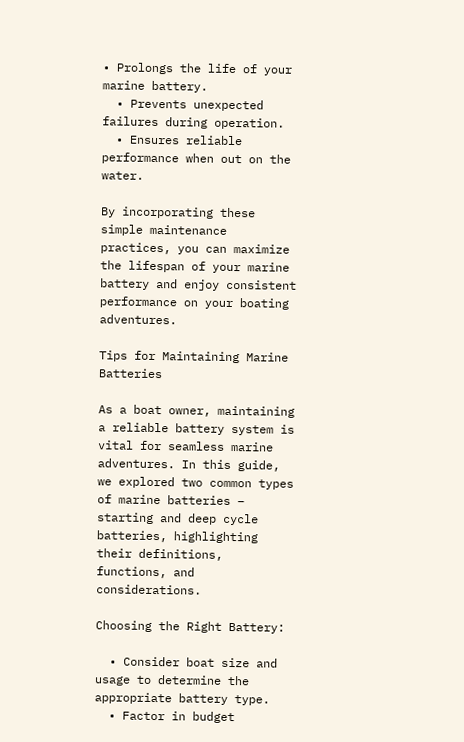• Prolongs the life of your marine battery.
  • Prevents unexpected failures during operation.
  • Ensures reliable performance when out on the water.

By incorporating these simple maintenance practices, you can maximize the lifespan of your marine battery and enjoy consistent performance on your boating adventures.

Tips for Maintaining Marine Batteries

As a boat owner, maintaining a reliable battery system is vital for seamless marine adventures. In this guide, we explored two common types of marine batteries – starting and deep cycle batteries, highlighting their definitions, functions, and considerations.

Choosing the Right Battery:

  • Consider boat size and usage to determine the appropriate battery type.
  • Factor in budget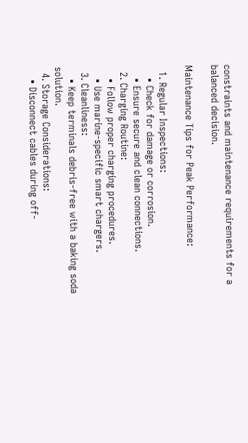constraints and maintenance requirements for a balanced decision.

Maintenance Tips for Peak Performance:

  1. Regular Inspections:
    • Check for damage or corrosion.
    • Ensure secure and clean connections.
  2. Charging Routine:
    • Follow proper charging procedures.
    • Use marine-specific smart chargers.
  3. Cleanliness:
    • Keep terminals debris-free with a baking soda solution.
  4. Storage Considerations:
    • Disconnect cables during off-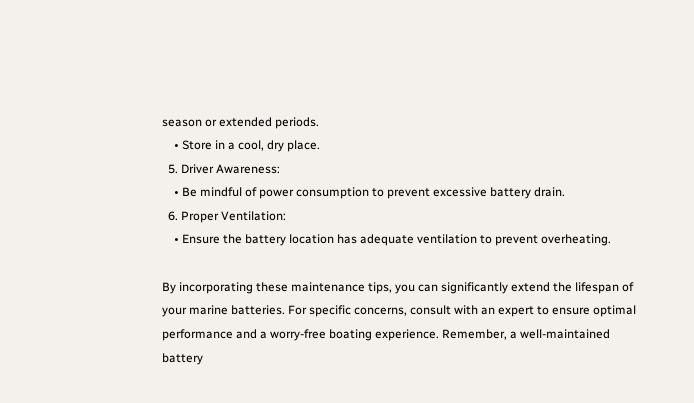season or extended periods.
    • Store in a cool, dry place.
  5. Driver Awareness:
    • Be mindful of power consumption to prevent excessive battery drain.
  6. Proper Ventilation:
    • Ensure the battery location has adequate ventilation to prevent overheating.

By incorporating these maintenance tips, you can significantly extend the lifespan of your marine batteries. For specific concerns, consult with an expert to ensure optimal performance and a worry-free boating experience. Remember, a well-maintained battery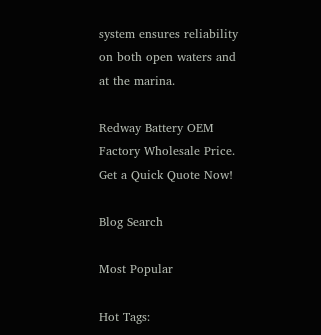system ensures reliability on both open waters and at the marina.

Redway Battery OEM Factory Wholesale Price. Get a Quick Quote Now!

Blog Search

Most Popular

Hot Tags: